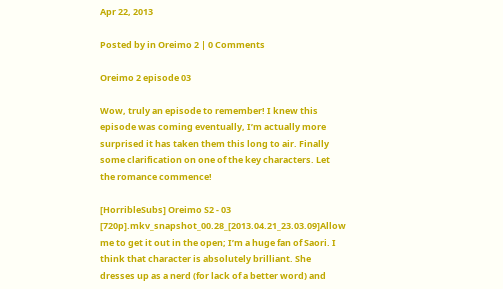Apr 22, 2013

Posted by in Oreimo 2 | 0 Comments

Oreimo 2 episode 03

Wow, truly an episode to remember! I knew this episode was coming eventually, I’m actually more surprised it has taken them this long to air. Finally some clarification on one of the key characters. Let the romance commence!

[HorribleSubs] Oreimo S2 - 03 [720p].mkv_snapshot_00.28_[2013.04.21_23.03.09]Allow me to get it out in the open; I’m a huge fan of Saori. I think that character is absolutely brilliant. She dresses up as a nerd (for lack of a better word) and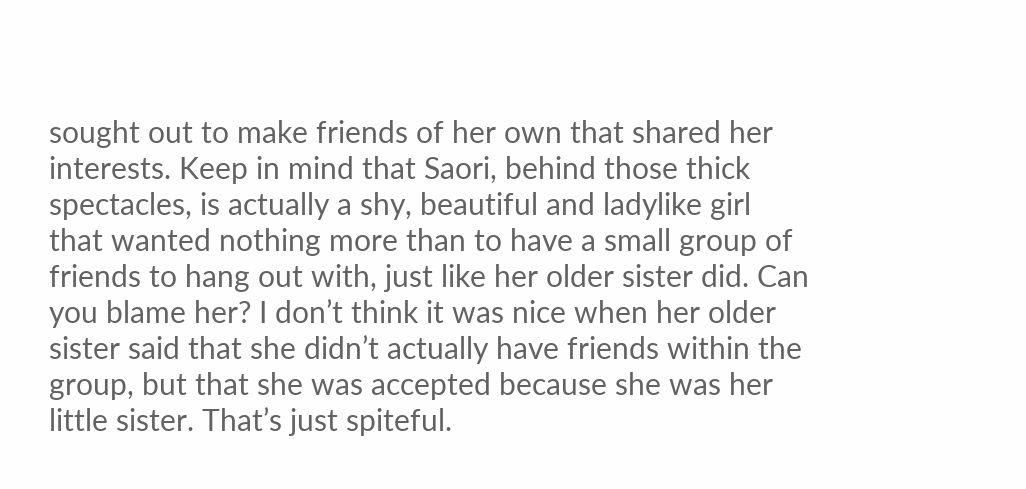sought out to make friends of her own that shared her interests. Keep in mind that Saori, behind those thick spectacles, is actually a shy, beautiful and ladylike girl that wanted nothing more than to have a small group of friends to hang out with, just like her older sister did. Can you blame her? I don’t think it was nice when her older sister said that she didn’t actually have friends within the group, but that she was accepted because she was her little sister. That’s just spiteful.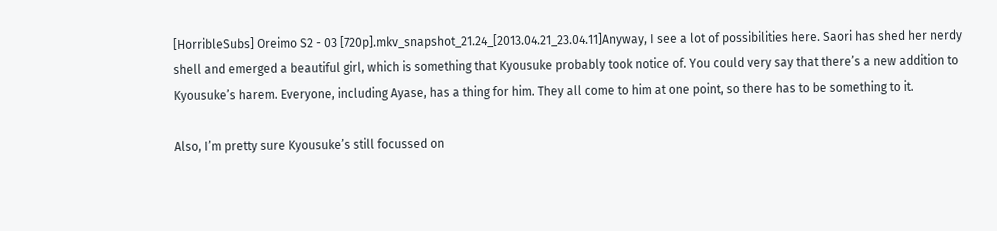[HorribleSubs] Oreimo S2 - 03 [720p].mkv_snapshot_21.24_[2013.04.21_23.04.11]Anyway, I see a lot of possibilities here. Saori has shed her nerdy shell and emerged a beautiful girl, which is something that Kyousuke probably took notice of. You could very say that there’s a new addition to Kyousuke’s harem. Everyone, including Ayase, has a thing for him. They all come to him at one point, so there has to be something to it.

Also, I’m pretty sure Kyousuke’s still focussed on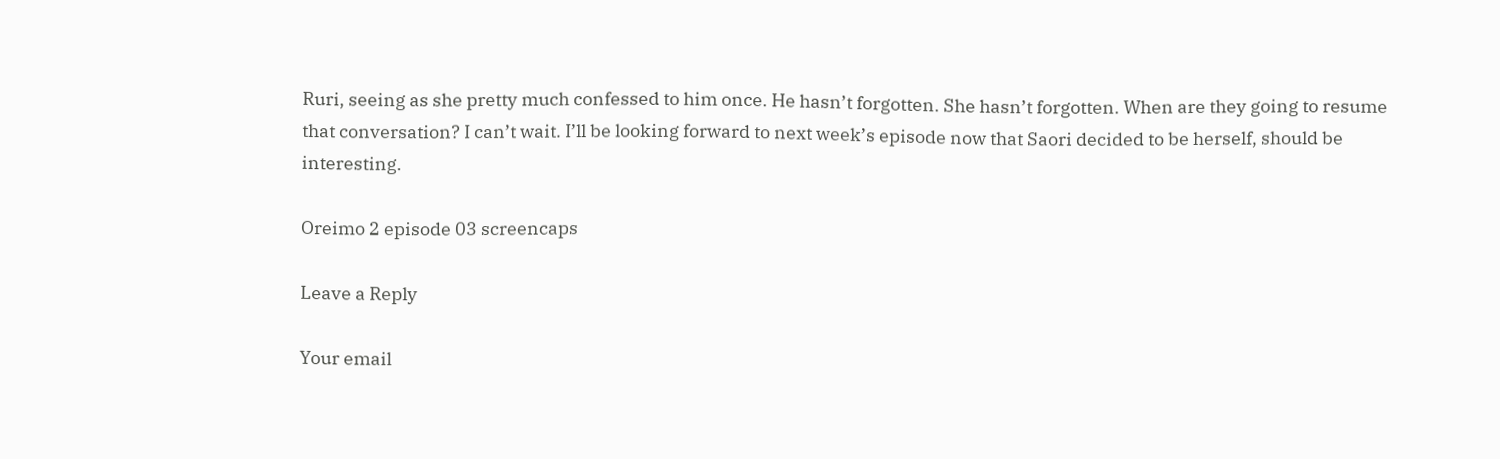Ruri, seeing as she pretty much confessed to him once. He hasn’t forgotten. She hasn’t forgotten. When are they going to resume that conversation? I can’t wait. I’ll be looking forward to next week’s episode now that Saori decided to be herself, should be interesting.

Oreimo 2 episode 03 screencaps

Leave a Reply

Your email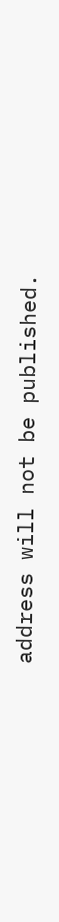address will not be published.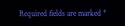Required fields are marked *